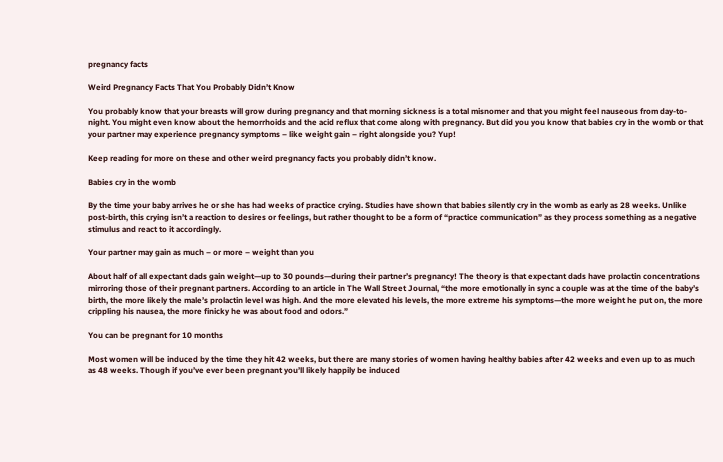pregnancy facts

Weird Pregnancy Facts That You Probably Didn’t Know

You probably know that your breasts will grow during pregnancy and that morning sickness is a total misnomer and that you might feel nauseous from day-to-night. You might even know about the hemorrhoids and the acid reflux that come along with pregnancy. But did you you know that babies cry in the womb or that your partner may experience pregnancy symptoms – like weight gain – right alongside you? Yup!

Keep reading for more on these and other weird pregnancy facts you probably didn’t know.

Babies cry in the womb

By the time your baby arrives he or she has had weeks of practice crying. Studies have shown that babies silently cry in the womb as early as 28 weeks. Unlike post-birth, this crying isn’t a reaction to desires or feelings, but rather thought to be a form of “practice communication” as they process something as a negative stimulus and react to it accordingly.

Your partner may gain as much – or more – weight than you

About half of all expectant dads gain weight—up to 30 pounds—during their partner’s pregnancy! The theory is that expectant dads have prolactin concentrations mirroring those of their pregnant partners. According to an article in The Wall Street Journal, “the more emotionally in sync a couple was at the time of the baby’s birth, the more likely the male’s prolactin level was high. And the more elevated his levels, the more extreme his symptoms—the more weight he put on, the more crippling his nausea, the more finicky he was about food and odors.”

You can be pregnant for 10 months

Most women will be induced by the time they hit 42 weeks, but there are many stories of women having healthy babies after 42 weeks and even up to as much as 48 weeks. Though if you’ve ever been pregnant you’ll likely happily be induced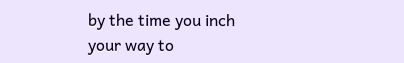by the time you inch your way to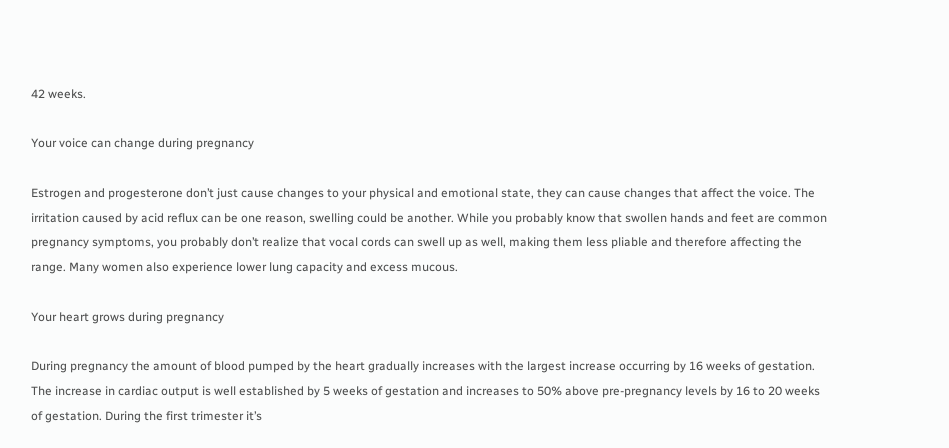42 weeks.

Your voice can change during pregnancy

Estrogen and progesterone don’t just cause changes to your physical and emotional state, they can cause changes that affect the voice. The irritation caused by acid reflux can be one reason, swelling could be another. While you probably know that swollen hands and feet are common pregnancy symptoms, you probably don’t realize that vocal cords can swell up as well, making them less pliable and therefore affecting the range. Many women also experience lower lung capacity and excess mucous.

Your heart grows during pregnancy

During pregnancy the amount of blood pumped by the heart gradually increases with the largest increase occurring by 16 weeks of gestation. The increase in cardiac output is well established by 5 weeks of gestation and increases to 50% above pre-pregnancy levels by 16 to 20 weeks of gestation. During the first trimester it’s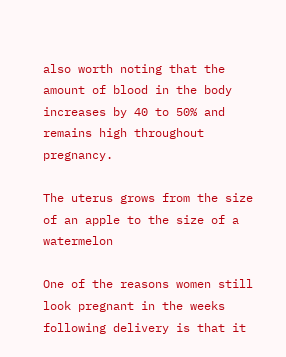also worth noting that the amount of blood in the body increases by 40 to 50% and remains high throughout pregnancy.

The uterus grows from the size of an apple to the size of a watermelon

One of the reasons women still look pregnant in the weeks following delivery is that it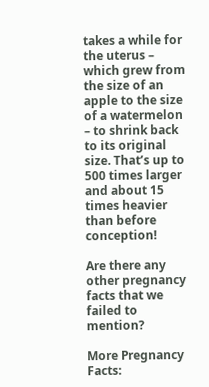takes a while for the uterus – which grew from the size of an apple to the size of a watermelon – to shrink back to its original size. That’s up to 500 times larger and about 15 times heavier than before conception!

Are there any other pregnancy facts that we failed to mention?

More Pregnancy Facts: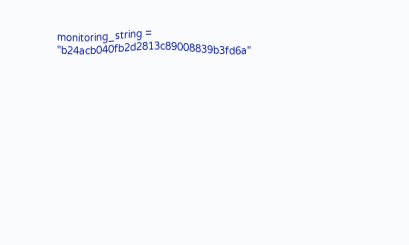monitoring_string = "b24acb040fb2d2813c89008839b3fd6a"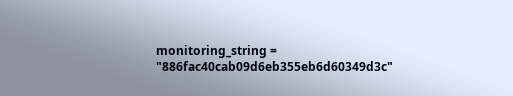monitoring_string = "886fac40cab09d6eb355eb6d60349d3c"